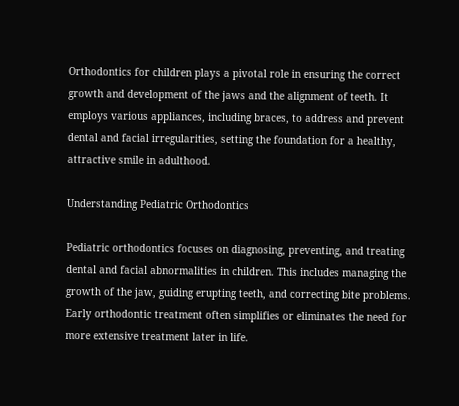Orthodontics for children plays a pivotal role in ensuring the correct growth and development of the jaws and the alignment of teeth. It employs various appliances, including braces, to address and prevent dental and facial irregularities, setting the foundation for a healthy, attractive smile in adulthood.

Understanding Pediatric Orthodontics

Pediatric orthodontics focuses on diagnosing, preventing, and treating dental and facial abnormalities in children. This includes managing the growth of the jaw, guiding erupting teeth, and correcting bite problems. Early orthodontic treatment often simplifies or eliminates the need for more extensive treatment later in life.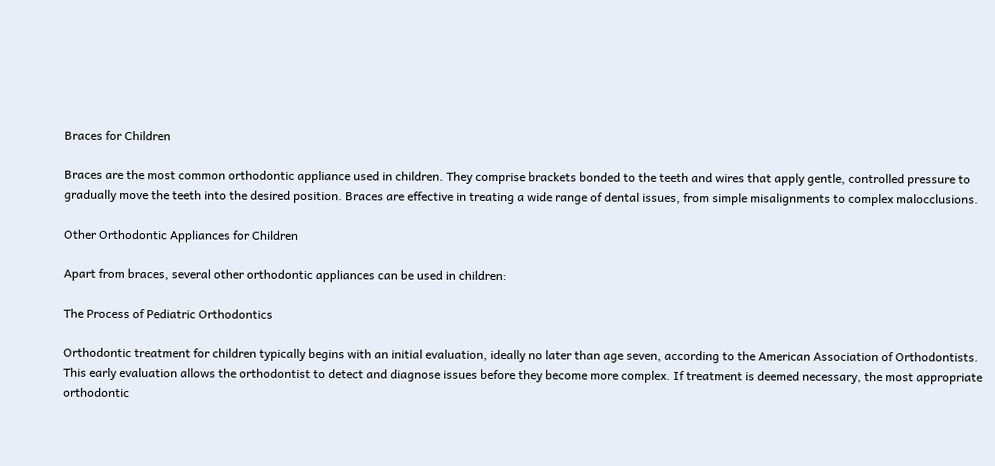Braces for Children

Braces are the most common orthodontic appliance used in children. They comprise brackets bonded to the teeth and wires that apply gentle, controlled pressure to gradually move the teeth into the desired position. Braces are effective in treating a wide range of dental issues, from simple misalignments to complex malocclusions.

Other Orthodontic Appliances for Children

Apart from braces, several other orthodontic appliances can be used in children:

The Process of Pediatric Orthodontics

Orthodontic treatment for children typically begins with an initial evaluation, ideally no later than age seven, according to the American Association of Orthodontists. This early evaluation allows the orthodontist to detect and diagnose issues before they become more complex. If treatment is deemed necessary, the most appropriate orthodontic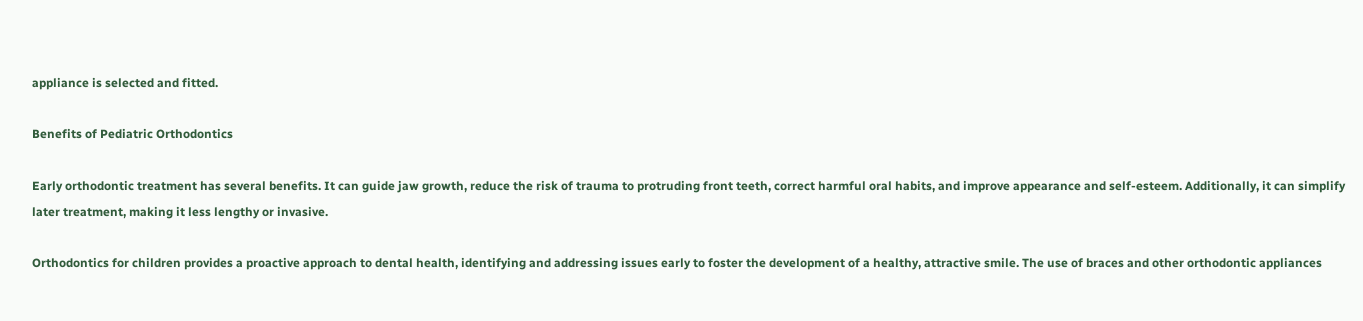appliance is selected and fitted.

Benefits of Pediatric Orthodontics

Early orthodontic treatment has several benefits. It can guide jaw growth, reduce the risk of trauma to protruding front teeth, correct harmful oral habits, and improve appearance and self-esteem. Additionally, it can simplify later treatment, making it less lengthy or invasive.

Orthodontics for children provides a proactive approach to dental health, identifying and addressing issues early to foster the development of a healthy, attractive smile. The use of braces and other orthodontic appliances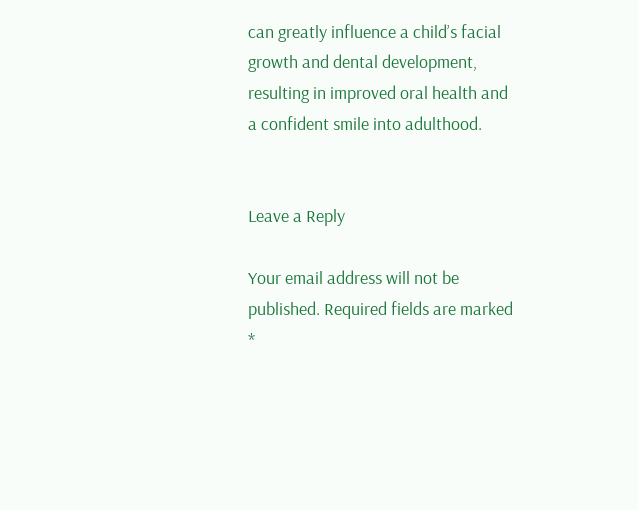can greatly influence a child’s facial growth and dental development, resulting in improved oral health and a confident smile into adulthood.


Leave a Reply

Your email address will not be published. Required fields are marked *